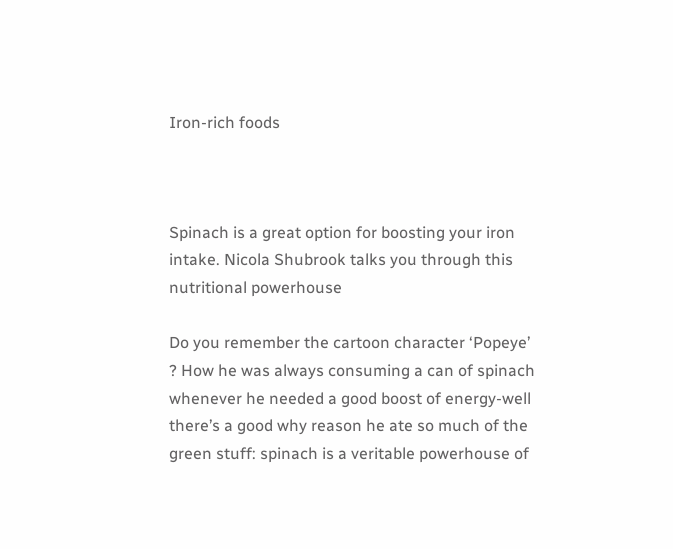Iron-rich foods



Spinach is a great option for boosting your iron intake. Nicola Shubrook talks you through this nutritional powerhouse

Do you remember the cartoon character ‘Popeye’ ? How he was always consuming a can of spinach whenever he needed a good boost of energy-well there’s a good why reason he ate so much of the green stuff: spinach is a veritable powerhouse of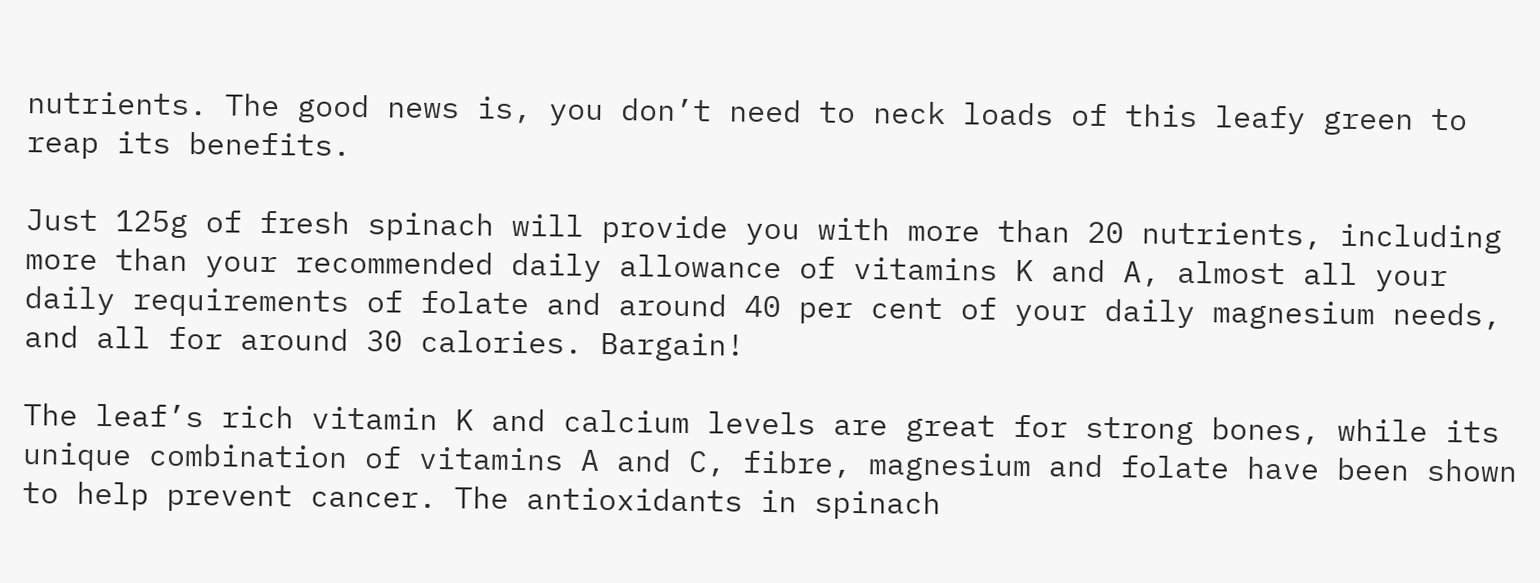nutrients. The good news is, you don’t need to neck loads of this leafy green to reap its benefits.

Just 125g of fresh spinach will provide you with more than 20 nutrients, including more than your recommended daily allowance of vitamins K and A, almost all your daily requirements of folate and around 40 per cent of your daily magnesium needs, and all for around 30 calories. Bargain!

The leaf’s rich vitamin K and calcium levels are great for strong bones, while its unique combination of vitamins A and C, fibre, magnesium and folate have been shown to help prevent cancer. The antioxidants in spinach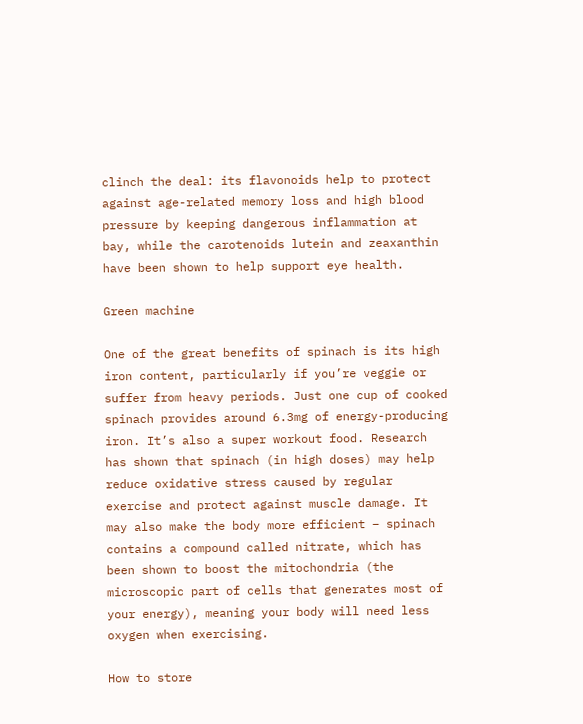clinch the deal: its flavonoids help to protect against age-related memory loss and high blood pressure by keeping dangerous inflammation at bay, while the carotenoids lutein and zeaxanthin have been shown to help support eye health.

Green machine

One of the great benefits of spinach is its high iron content, particularly if you’re veggie or suffer from heavy periods. Just one cup of cooked spinach provides around 6.3mg of energy-producing iron. It’s also a super workout food. Research has shown that spinach (in high doses) may help reduce oxidative stress caused by regular exercise and protect against muscle damage. It may also make the body more efficient – spinach contains a compound called nitrate, which has been shown to boost the mitochondria (the microscopic part of cells that generates most of your energy), meaning your body will need less oxygen when exercising.

How to store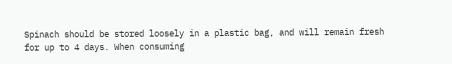Spinach should be stored loosely in a plastic bag, and will remain fresh for up to 4 days. When consuming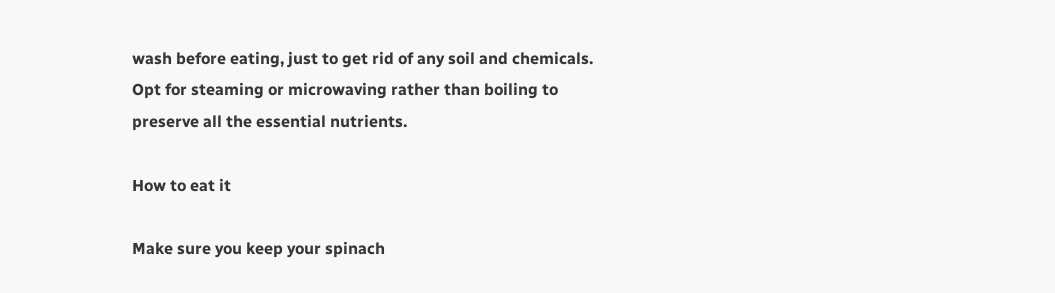wash before eating, just to get rid of any soil and chemicals. Opt for steaming or microwaving rather than boiling to preserve all the essential nutrients.

How to eat it

Make sure you keep your spinach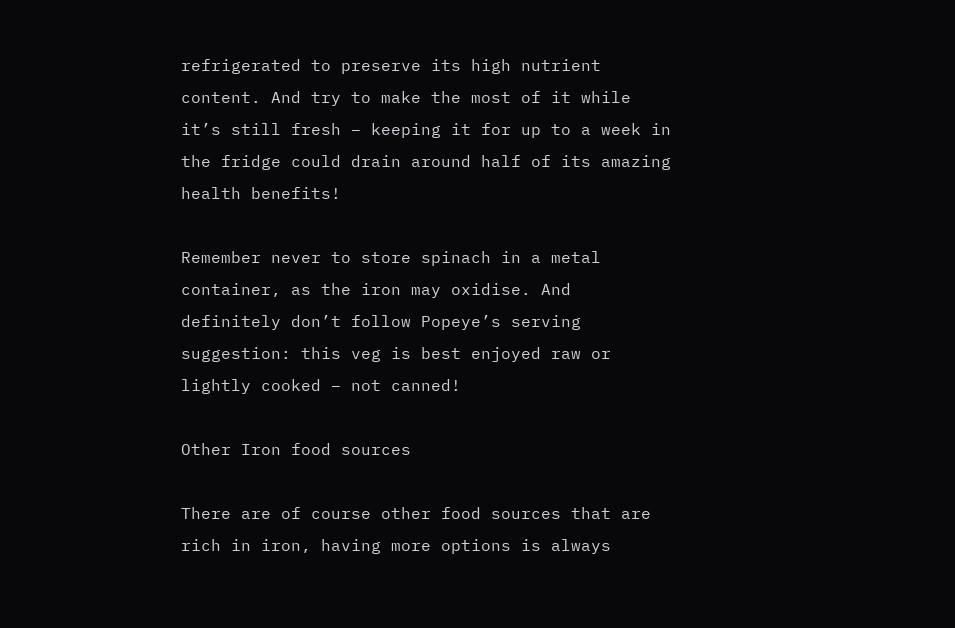refrigerated to preserve its high nutrient content. And try to make the most of it while it’s still fresh – keeping it for up to a week in the fridge could drain around half of its amazing health benefits!

Remember never to store spinach in a metal container, as the iron may oxidise. And definitely don’t follow Popeye’s serving suggestion: this veg is best enjoyed raw or lightly cooked – not canned!

Other Iron food sources

There are of course other food sources that are rich in iron, having more options is always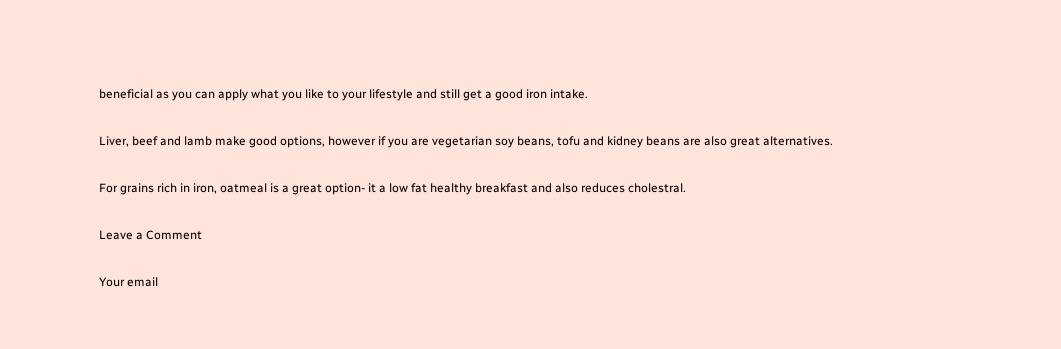beneficial as you can apply what you like to your lifestyle and still get a good iron intake.

Liver, beef and lamb make good options, however if you are vegetarian soy beans, tofu and kidney beans are also great alternatives.

For grains rich in iron, oatmeal is a great option- it a low fat healthy breakfast and also reduces cholestral.

Leave a Comment

Your email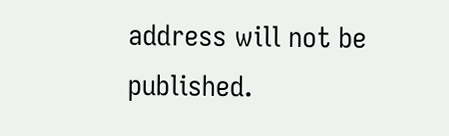address will not be published.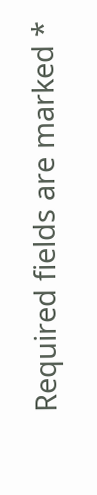Required fields are marked *